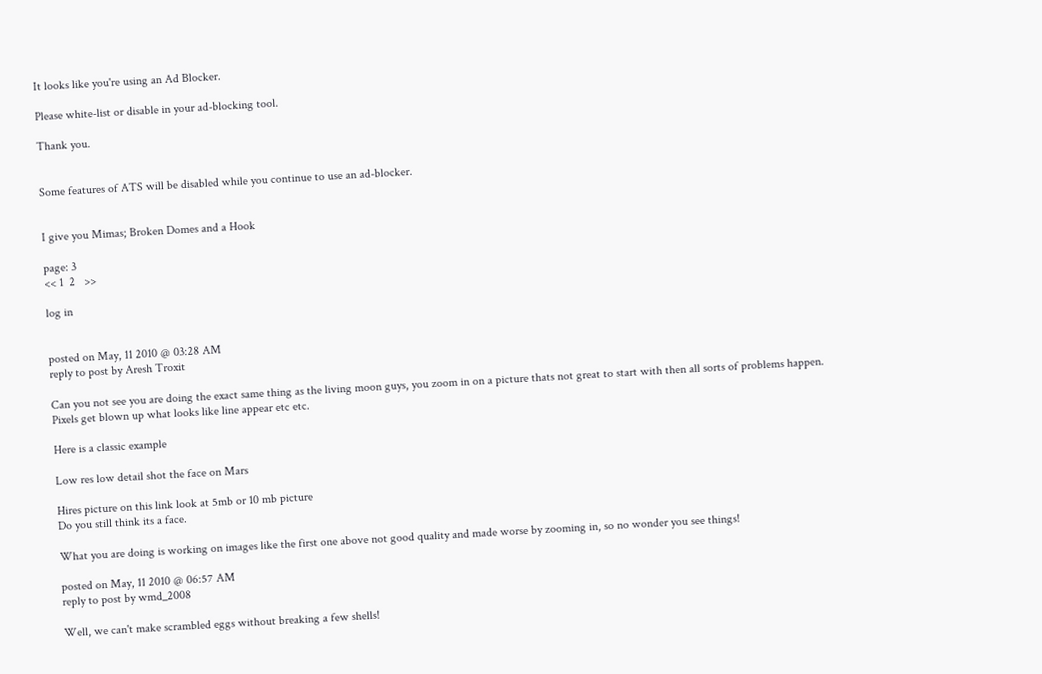It looks like you're using an Ad Blocker.

Please white-list or disable in your ad-blocking tool.

Thank you.


Some features of ATS will be disabled while you continue to use an ad-blocker.


I give you Mimas; Broken Domes and a Hook

page: 3
<< 1  2   >>

log in


posted on May, 11 2010 @ 03:28 AM
reply to post by Aresh Troxit

Can you not see you are doing the exact same thing as the living moon guys, you zoom in on a picture thats not great to start with then all sorts of problems happen.
Pixels get blown up what looks like line appear etc etc.

Here is a classic example

Low res low detail shot the face on Mars

Hires picture on this link look at 5mb or 10 mb picture
Do you still think its a face.

What you are doing is working on images like the first one above not good quality and made worse by zooming in, so no wonder you see things!

posted on May, 11 2010 @ 06:57 AM
reply to post by wmd_2008

Well, we can't make scrambled eggs without breaking a few shells!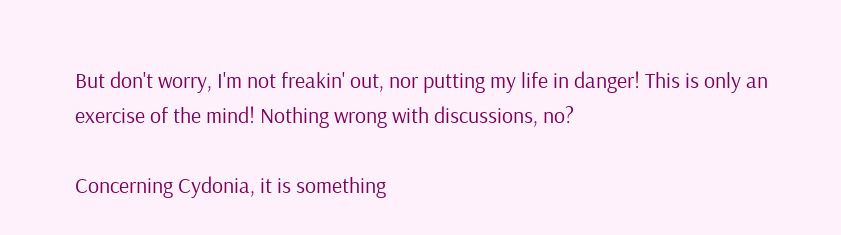But don't worry, I'm not freakin' out, nor putting my life in danger! This is only an exercise of the mind! Nothing wrong with discussions, no?

Concerning Cydonia, it is something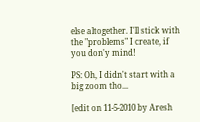else altogether. I'll stick with the "problems" I create, if you don'y mind!

PS: Oh, I didn't start with a big zoom tho...

[edit on 11-5-2010 by Aresh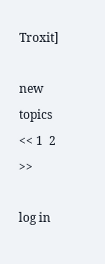Troxit]

new topics
<< 1  2   >>

log in